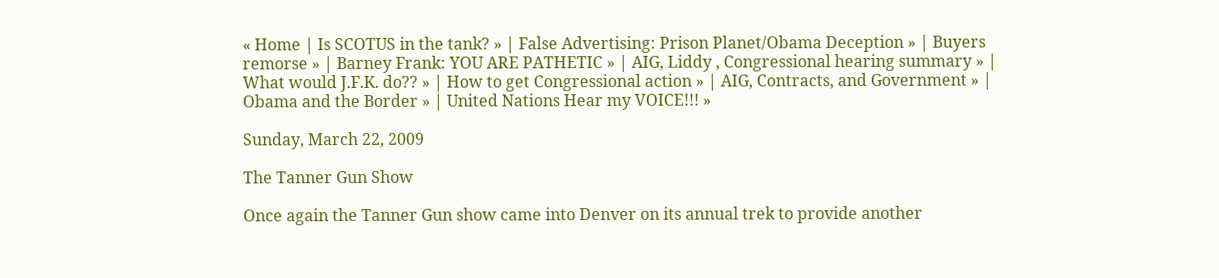« Home | Is SCOTUS in the tank? » | False Advertising: Prison Planet/Obama Deception » | Buyers remorse » | Barney Frank: YOU ARE PATHETIC » | AIG, Liddy , Congressional hearing summary » | What would J.F.K. do?? » | How to get Congressional action » | AIG, Contracts, and Government » | Obama and the Border » | United Nations Hear my VOICE!!! »

Sunday, March 22, 2009

The Tanner Gun Show

Once again the Tanner Gun show came into Denver on its annual trek to provide another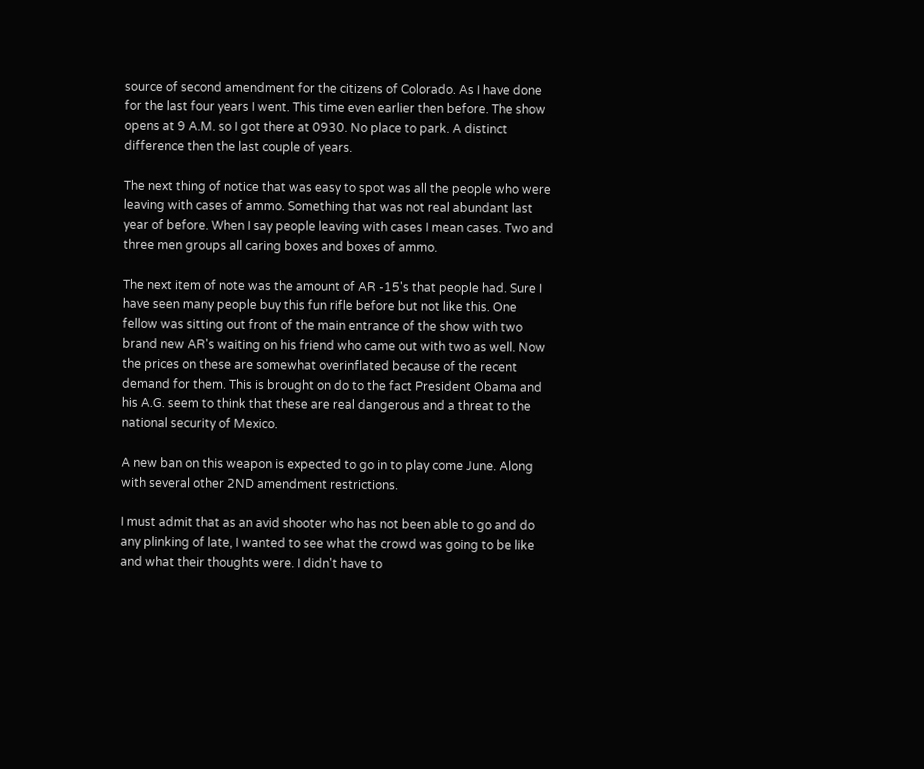source of second amendment for the citizens of Colorado. As I have done for the last four years I went. This time even earlier then before. The show opens at 9 A.M. so I got there at 0930. No place to park. A distinct difference then the last couple of years.

The next thing of notice that was easy to spot was all the people who were leaving with cases of ammo. Something that was not real abundant last year of before. When I say people leaving with cases I mean cases. Two and three men groups all caring boxes and boxes of ammo.

The next item of note was the amount of AR -15's that people had. Sure I have seen many people buy this fun rifle before but not like this. One fellow was sitting out front of the main entrance of the show with two brand new AR's waiting on his friend who came out with two as well. Now the prices on these are somewhat overinflated because of the recent demand for them. This is brought on do to the fact President Obama and his A.G. seem to think that these are real dangerous and a threat to the national security of Mexico.

A new ban on this weapon is expected to go in to play come June. Along with several other 2ND amendment restrictions.

I must admit that as an avid shooter who has not been able to go and do any plinking of late, I wanted to see what the crowd was going to be like and what their thoughts were. I didn't have to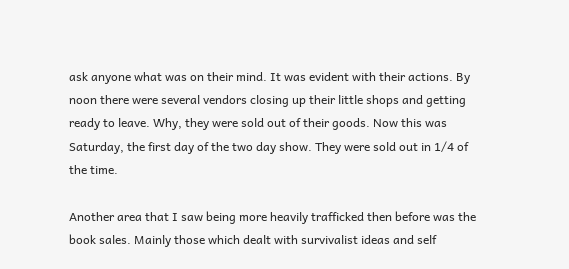ask anyone what was on their mind. It was evident with their actions. By noon there were several vendors closing up their little shops and getting ready to leave. Why, they were sold out of their goods. Now this was Saturday, the first day of the two day show. They were sold out in 1/4 of the time.

Another area that I saw being more heavily trafficked then before was the book sales. Mainly those which dealt with survivalist ideas and self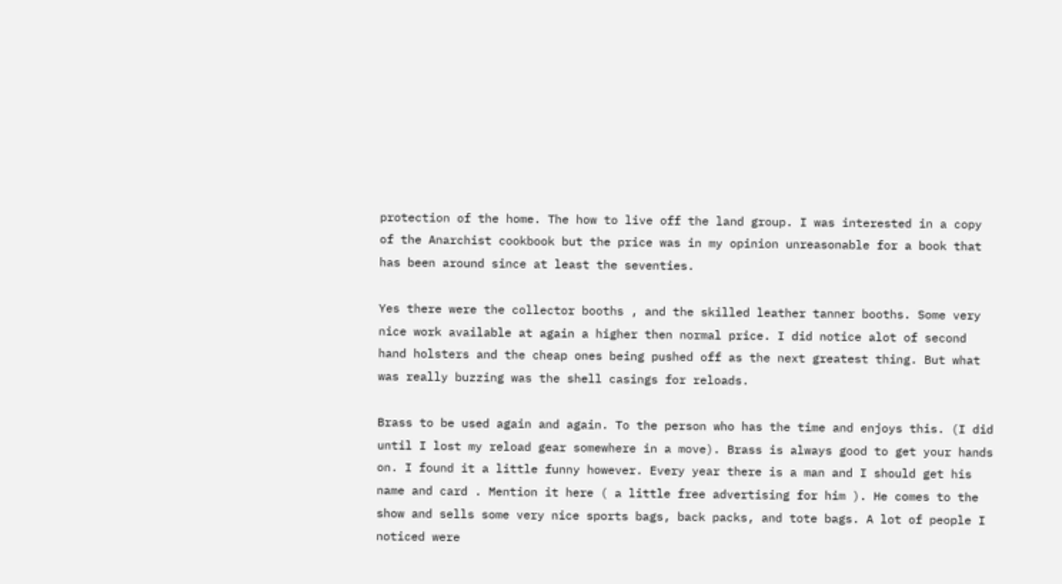protection of the home. The how to live off the land group. I was interested in a copy of the Anarchist cookbook but the price was in my opinion unreasonable for a book that has been around since at least the seventies.

Yes there were the collector booths , and the skilled leather tanner booths. Some very nice work available at again a higher then normal price. I did notice alot of second hand holsters and the cheap ones being pushed off as the next greatest thing. But what was really buzzing was the shell casings for reloads.

Brass to be used again and again. To the person who has the time and enjoys this. (I did until I lost my reload gear somewhere in a move). Brass is always good to get your hands on. I found it a little funny however. Every year there is a man and I should get his name and card . Mention it here ( a little free advertising for him ). He comes to the show and sells some very nice sports bags, back packs, and tote bags. A lot of people I noticed were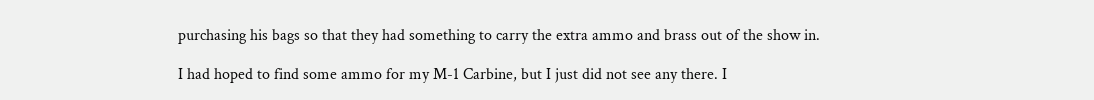purchasing his bags so that they had something to carry the extra ammo and brass out of the show in.

I had hoped to find some ammo for my M-1 Carbine, but I just did not see any there. I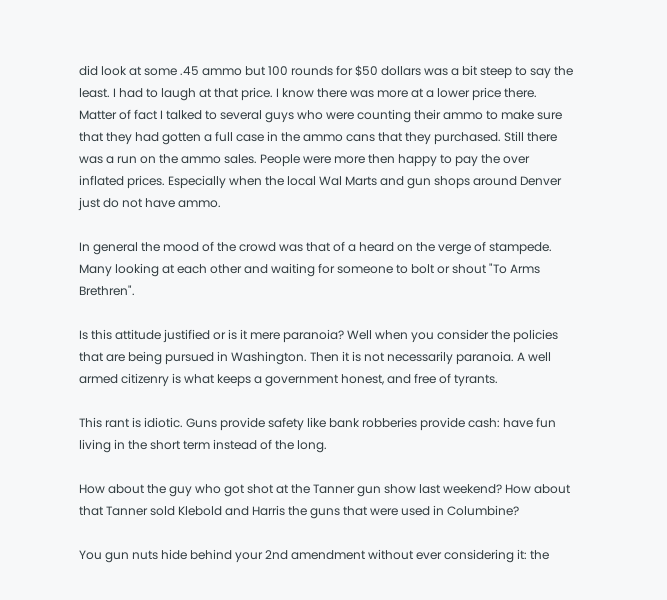did look at some .45 ammo but 100 rounds for $50 dollars was a bit steep to say the least. I had to laugh at that price. I know there was more at a lower price there. Matter of fact I talked to several guys who were counting their ammo to make sure that they had gotten a full case in the ammo cans that they purchased. Still there was a run on the ammo sales. People were more then happy to pay the over inflated prices. Especially when the local Wal Marts and gun shops around Denver just do not have ammo.

In general the mood of the crowd was that of a heard on the verge of stampede. Many looking at each other and waiting for someone to bolt or shout "To Arms Brethren".

Is this attitude justified or is it mere paranoia? Well when you consider the policies that are being pursued in Washington. Then it is not necessarily paranoia. A well armed citizenry is what keeps a government honest, and free of tyrants.

This rant is idiotic. Guns provide safety like bank robberies provide cash: have fun living in the short term instead of the long.

How about the guy who got shot at the Tanner gun show last weekend? How about that Tanner sold Klebold and Harris the guns that were used in Columbine?

You gun nuts hide behind your 2nd amendment without ever considering it: the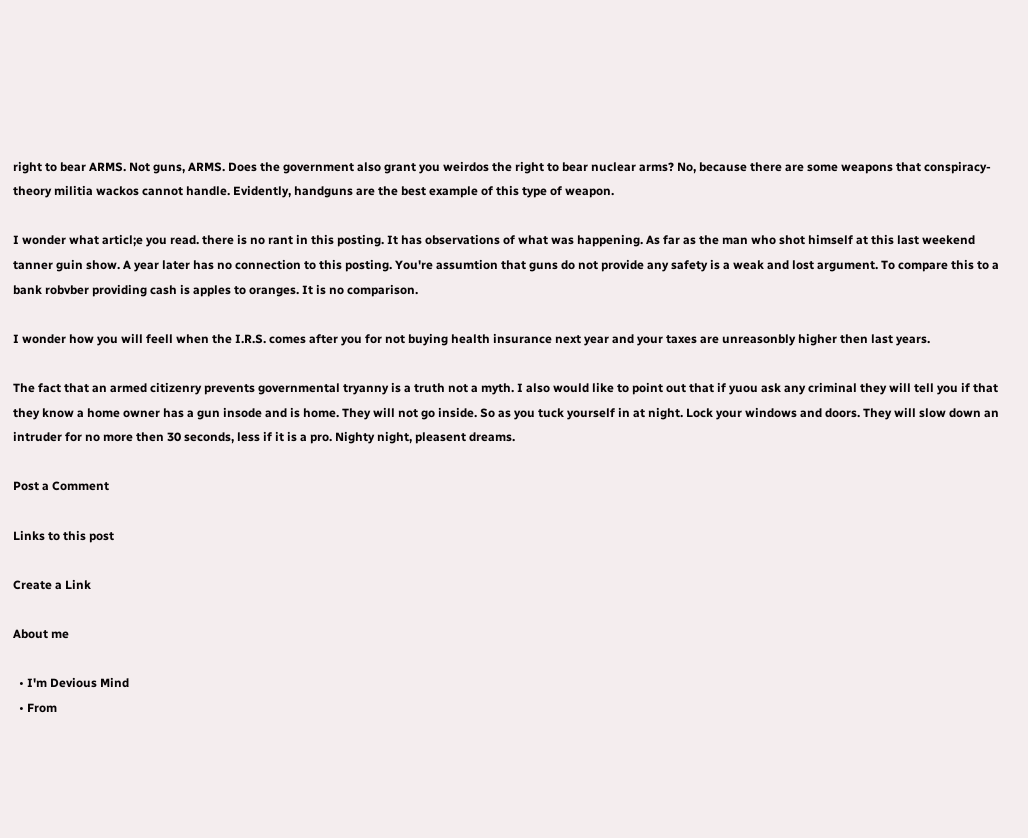right to bear ARMS. Not guns, ARMS. Does the government also grant you weirdos the right to bear nuclear arms? No, because there are some weapons that conspiracy-theory militia wackos cannot handle. Evidently, handguns are the best example of this type of weapon.

I wonder what articl;e you read. there is no rant in this posting. It has observations of what was happening. As far as the man who shot himself at this last weekend tanner guin show. A year later has no connection to this posting. You're assumtion that guns do not provide any safety is a weak and lost argument. To compare this to a bank robvber providing cash is apples to oranges. It is no comparison.

I wonder how you will feell when the I.R.S. comes after you for not buying health insurance next year and your taxes are unreasonbly higher then last years.

The fact that an armed citizenry prevents governmental tryanny is a truth not a myth. I also would like to point out that if yuou ask any criminal they will tell you if that they know a home owner has a gun insode and is home. They will not go inside. So as you tuck yourself in at night. Lock your windows and doors. They will slow down an intruder for no more then 30 seconds, less if it is a pro. Nighty night, pleasent dreams.

Post a Comment

Links to this post

Create a Link

About me

  • I'm Devious Mind
  • From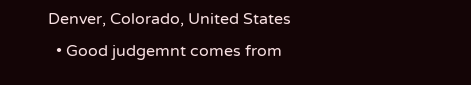Denver, Colorado, United States
  • Good judgemnt comes from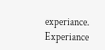experiance. Experiance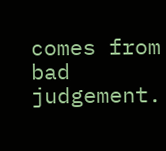comes from bad judgement.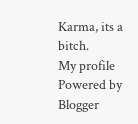Karma, its a bitch.
My profile
Powered by Blogger